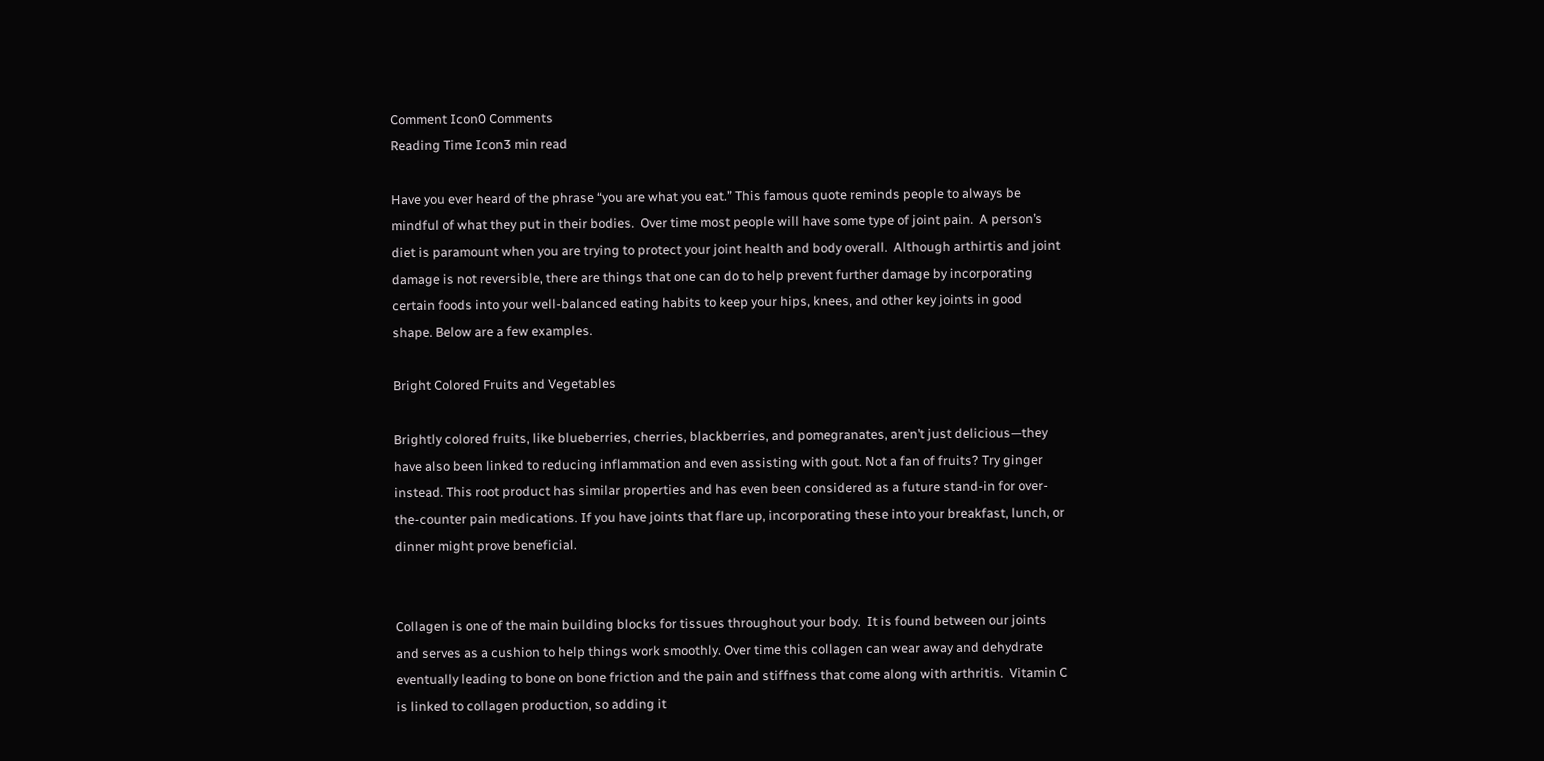Comment Icon0 Comments
Reading Time Icon3 min read

Have you ever heard of the phrase “you are what you eat.” This famous quote reminds people to always be mindful of what they put in their bodies.  Over time most people will have some type of joint pain.  A person’s diet is paramount when you are trying to protect your joint health and body overall.  Although arthirtis and joint damage is not reversible, there are things that one can do to help prevent further damage by incorporating certain foods into your well-balanced eating habits to keep your hips, knees, and other key joints in good shape. Below are a few examples.

Bright Colored Fruits and Vegetables

Brightly colored fruits, like blueberries, cherries, blackberries, and pomegranates, aren’t just delicious—they have also been linked to reducing inflammation and even assisting with gout. Not a fan of fruits? Try ginger instead. This root product has similar properties and has even been considered as a future stand-in for over-the-counter pain medications. If you have joints that flare up, incorporating these into your breakfast, lunch, or dinner might prove beneficial.


Collagen is one of the main building blocks for tissues throughout your body.  It is found between our joints and serves as a cushion to help things work smoothly. Over time this collagen can wear away and dehydrate eventually leading to bone on bone friction and the pain and stiffness that come along with arthritis.  Vitamin C is linked to collagen production, so adding it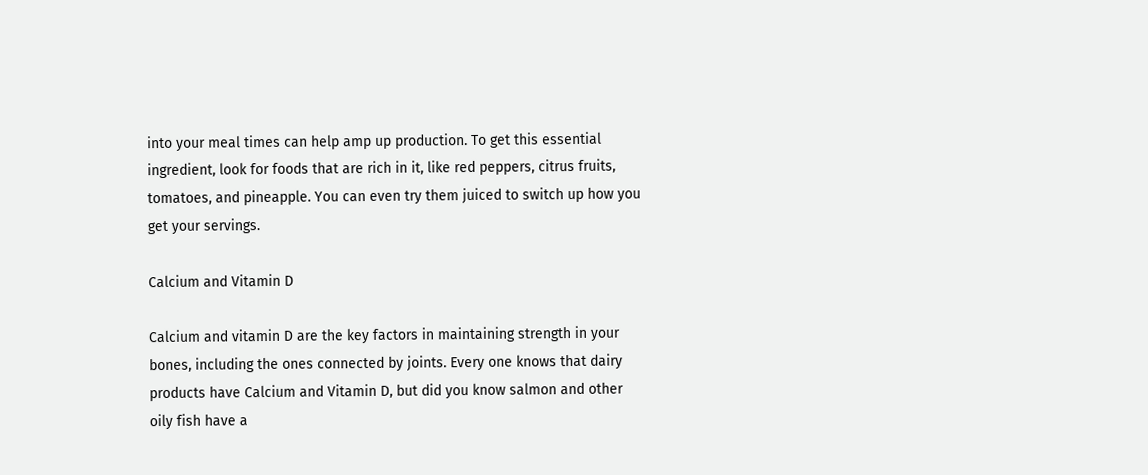into your meal times can help amp up production. To get this essential ingredient, look for foods that are rich in it, like red peppers, citrus fruits, tomatoes, and pineapple. You can even try them juiced to switch up how you get your servings.

Calcium and Vitamin D

Calcium and vitamin D are the key factors in maintaining strength in your bones, including the ones connected by joints. Every one knows that dairy products have Calcium and Vitamin D, but did you know salmon and other oily fish have a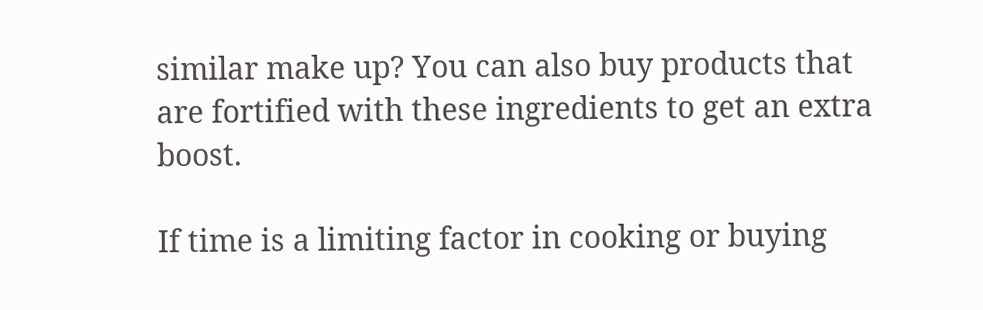similar make up? You can also buy products that are fortified with these ingredients to get an extra boost.

If time is a limiting factor in cooking or buying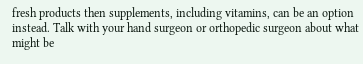fresh products then supplements, including vitamins, can be an option instead. Talk with your hand surgeon or orthopedic surgeon about what might be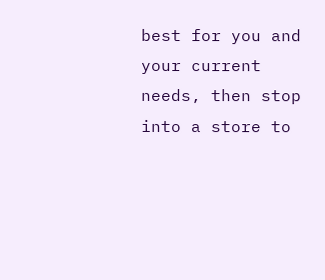best for you and your current needs, then stop into a store to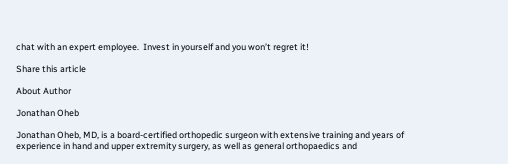chat with an expert employee.  Invest in yourself and you won’t regret it!

Share this article

About Author

Jonathan Oheb

Jonathan Oheb, MD, is a board-certified orthopedic surgeon with extensive training and years of experience in hand and upper extremity surgery, as well as general orthopaedics and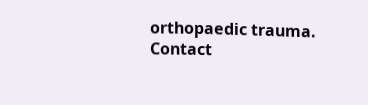orthopaedic trauma. Contact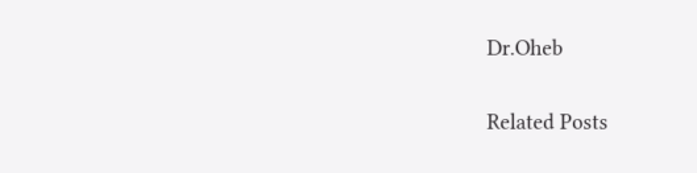Dr.Oheb

Related Posts